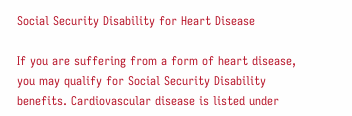Social Security Disability for Heart Disease

If you are suffering from a form of heart disease, you may qualify for Social Security Disability benefits. Cardiovascular disease is listed under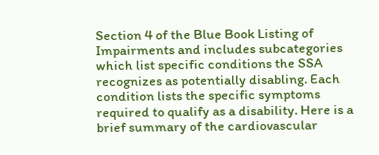Section 4 of the Blue Book Listing of Impairments and includes subcategories which list specific conditions the SSA recognizes as potentially disabling. Each condition lists the specific symptoms required to qualify as a disability. Here is a brief summary of the cardiovascular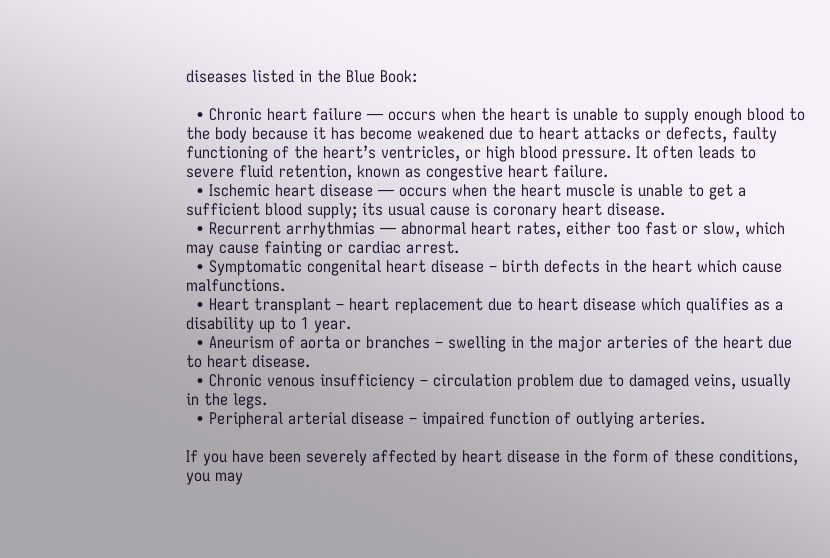diseases listed in the Blue Book:

  • Chronic heart failure — occurs when the heart is unable to supply enough blood to the body because it has become weakened due to heart attacks or defects, faulty functioning of the heart’s ventricles, or high blood pressure. It often leads to severe fluid retention, known as congestive heart failure.
  • Ischemic heart disease — occurs when the heart muscle is unable to get a sufficient blood supply; its usual cause is coronary heart disease.
  • Recurrent arrhythmias — abnormal heart rates, either too fast or slow, which may cause fainting or cardiac arrest.
  • Symptomatic congenital heart disease – birth defects in the heart which cause malfunctions.
  • Heart transplant – heart replacement due to heart disease which qualifies as a disability up to 1 year.
  • Aneurism of aorta or branches – swelling in the major arteries of the heart due to heart disease.
  • Chronic venous insufficiency – circulation problem due to damaged veins, usually in the legs.
  • Peripheral arterial disease – impaired function of outlying arteries.

If you have been severely affected by heart disease in the form of these conditions, you may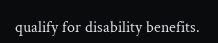qualify for disability benefits.